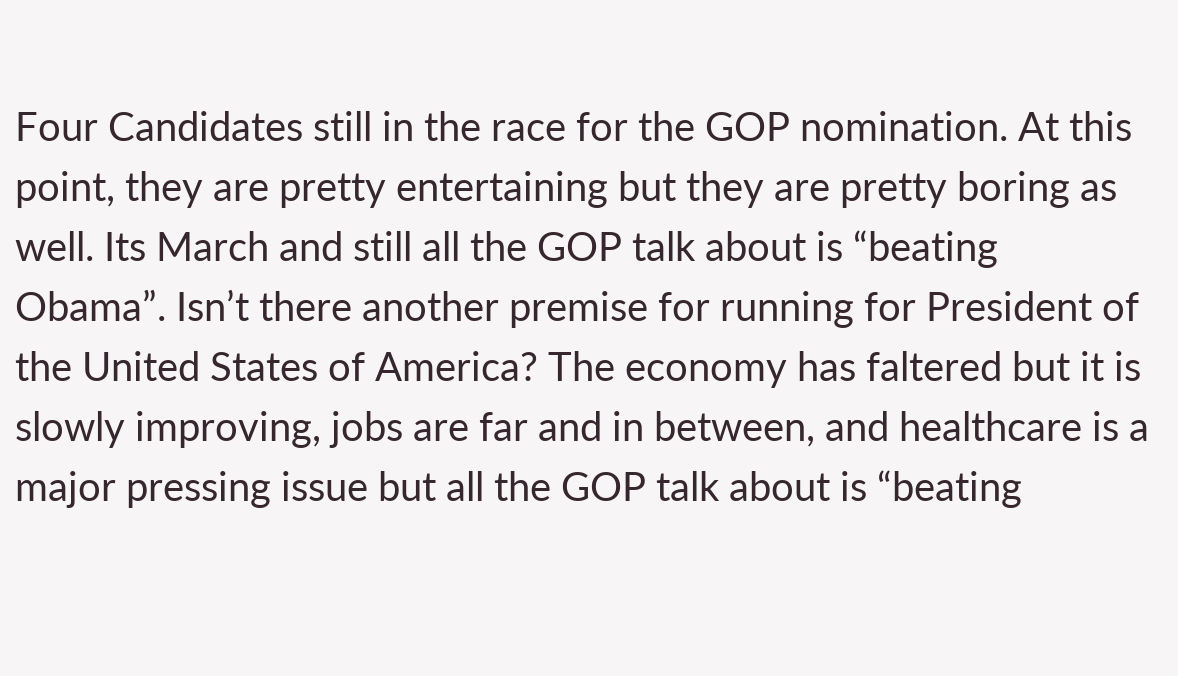Four Candidates still in the race for the GOP nomination. At this point, they are pretty entertaining but they are pretty boring as well. Its March and still all the GOP talk about is “beating Obama”. Isn’t there another premise for running for President of the United States of America? The economy has faltered but it is slowly improving, jobs are far and in between, and healthcare is a major pressing issue but all the GOP talk about is “beating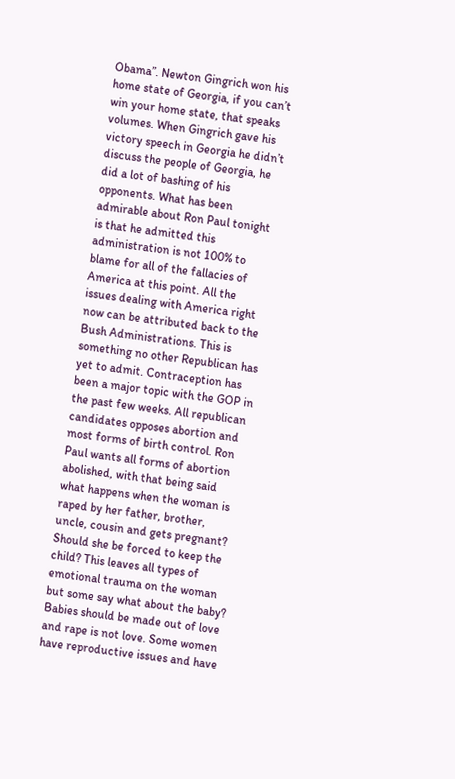Obama”. Newton Gingrich won his home state of Georgia, if you can’t win your home state, that speaks volumes. When Gingrich gave his victory speech in Georgia he didn’t discuss the people of Georgia, he did a lot of bashing of his opponents. What has been admirable about Ron Paul tonight is that he admitted this administration is not 100% to blame for all of the fallacies of America at this point. All the issues dealing with America right now can be attributed back to the Bush Administrations. This is something no other Republican has yet to admit. Contraception has been a major topic with the GOP in the past few weeks. All republican candidates opposes abortion and most forms of birth control. Ron Paul wants all forms of abortion abolished, with that being said what happens when the woman is raped by her father, brother, uncle, cousin and gets pregnant? Should she be forced to keep the child? This leaves all types of emotional trauma on the woman but some say what about the baby? Babies should be made out of love and rape is not love. Some women have reproductive issues and have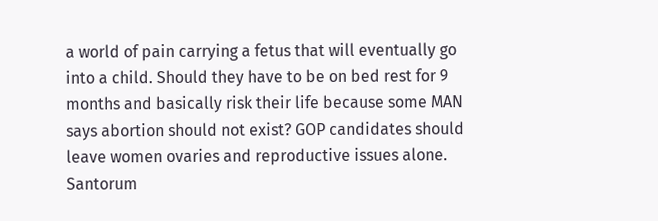a world of pain carrying a fetus that will eventually go into a child. Should they have to be on bed rest for 9 months and basically risk their life because some MAN says abortion should not exist? GOP candidates should leave women ovaries and reproductive issues alone. Santorum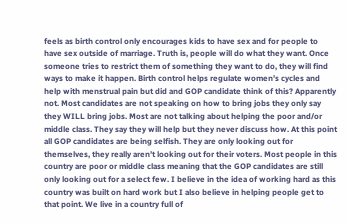feels as birth control only encourages kids to have sex and for people to have sex outside of marriage. Truth is, people will do what they want. Once someone tries to restrict them of something they want to do, they will find ways to make it happen. Birth control helps regulate women’s cycles and help with menstrual pain but did and GOP candidate think of this? Apparently not. Most candidates are not speaking on how to bring jobs they only say they WILL bring jobs. Most are not talking about helping the poor and/or middle class. They say they will help but they never discuss how. At this point all GOP candidates are being selfish. They are only looking out for themselves, they really aren’t looking out for their voters. Most people in this country are poor or middle class meaning that the GOP candidates are still only looking out for a select few. I believe in the idea of working hard as this country was built on hard work but I also believe in helping people get to that point. We live in a country full of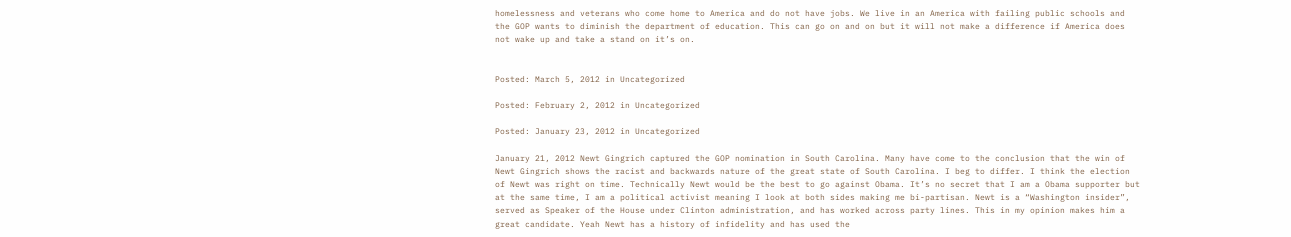homelessness and veterans who come home to America and do not have jobs. We live in an America with failing public schools and the GOP wants to diminish the department of education. This can go on and on but it will not make a difference if America does not wake up and take a stand on it’s on.


Posted: March 5, 2012 in Uncategorized

Posted: February 2, 2012 in Uncategorized

Posted: January 23, 2012 in Uncategorized

January 21, 2012 Newt Gingrich captured the GOP nomination in South Carolina. Many have come to the conclusion that the win of Newt Gingrich shows the racist and backwards nature of the great state of South Carolina. I beg to differ. I think the election of Newt was right on time. Technically Newt would be the best to go against Obama. It’s no secret that I am a Obama supporter but at the same time, I am a political activist meaning I look at both sides making me bi-partisan. Newt is a “Washington insider”, served as Speaker of the House under Clinton administration, and has worked across party lines. This in my opinion makes him a great candidate. Yeah Newt has a history of infidelity and has used the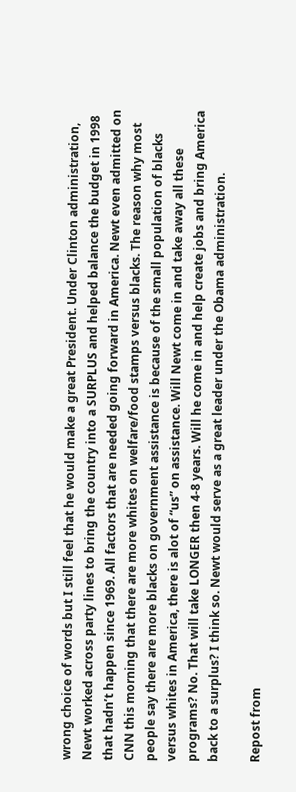wrong choice of words but I still feel that he would make a great President. Under Clinton administration, Newt worked across party lines to bring the country into a SURPLUS and helped balance the budget in 1998 that hadn’t happen since 1969. All factors that are needed going forward in America. Newt even admitted on CNN this morning that there are more whites on welfare/food stamps versus blacks. The reason why most people say there are more blacks on government assistance is because of the small population of blacks versus whites in America, there is alot of “us” on assistance. Will Newt come in and take away all these programs? No. That will take LONGER then 4-8 years. Will he come in and help create jobs and bring America back to a surplus? I think so. Newt would serve as a great leader under the Obama administration.

Repost from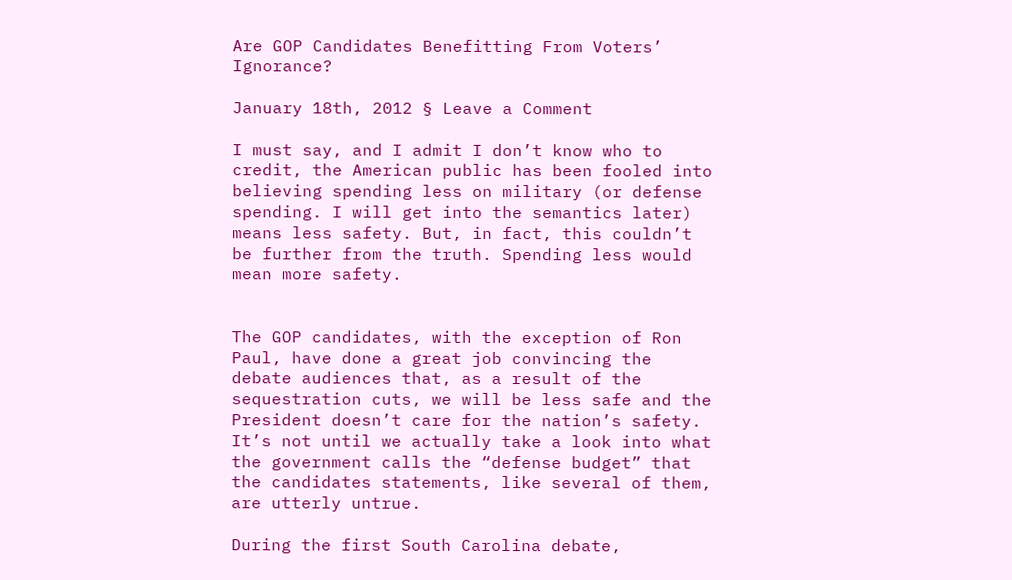Are GOP Candidates Benefitting From Voters’ Ignorance?

January 18th, 2012 § Leave a Comment

I must say, and I admit I don’t know who to credit, the American public has been fooled into believing spending less on military (or defense spending. I will get into the semantics later) means less safety. But, in fact, this couldn’t be further from the truth. Spending less would mean more safety.


The GOP candidates, with the exception of Ron Paul, have done a great job convincing the debate audiences that, as a result of the sequestration cuts, we will be less safe and the President doesn’t care for the nation’s safety. It’s not until we actually take a look into what the government calls the “defense budget” that the candidates statements, like several of them, are utterly untrue.

During the first South Carolina debate,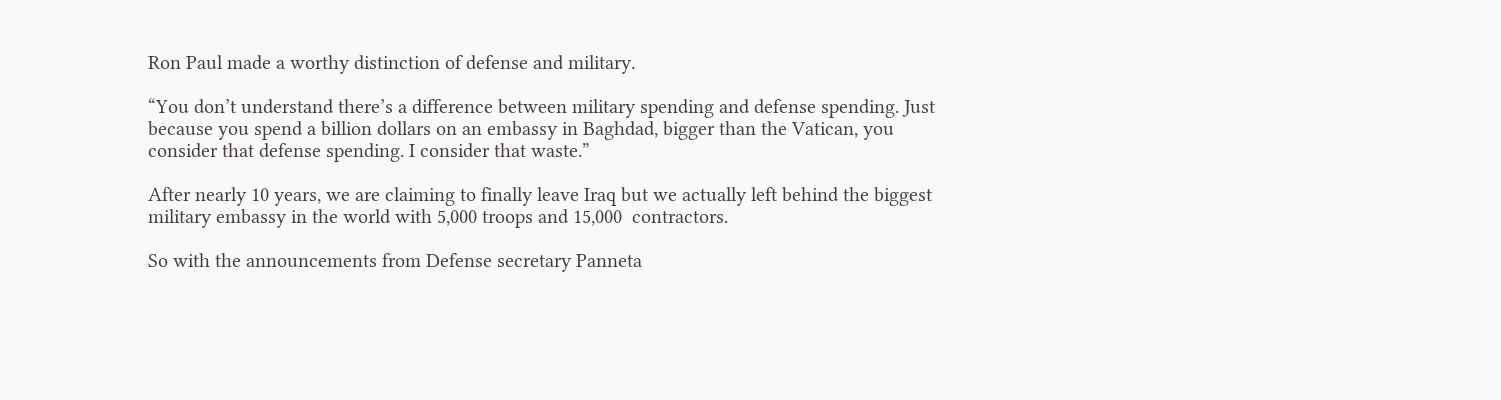Ron Paul made a worthy distinction of defense and military.

“You don’t understand there’s a difference between military spending and defense spending. Just because you spend a billion dollars on an embassy in Baghdad, bigger than the Vatican, you consider that defense spending. I consider that waste.”

After nearly 10 years, we are claiming to finally leave Iraq but we actually left behind the biggest military embassy in the world with 5,000 troops and 15,000  contractors.

So with the announcements from Defense secretary Panneta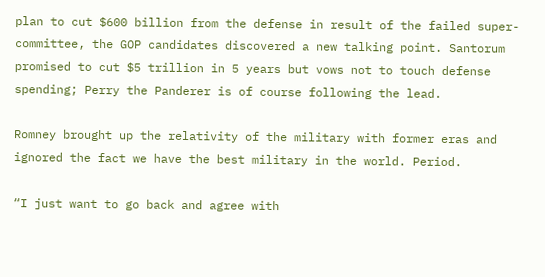plan to cut $600 billion from the defense in result of the failed super-committee, the GOP candidates discovered a new talking point. Santorum promised to cut $5 trillion in 5 years but vows not to touch defense spending; Perry the Panderer is of course following the lead.

Romney brought up the relativity of the military with former eras and ignored the fact we have the best military in the world. Period.

“I just want to go back and agree with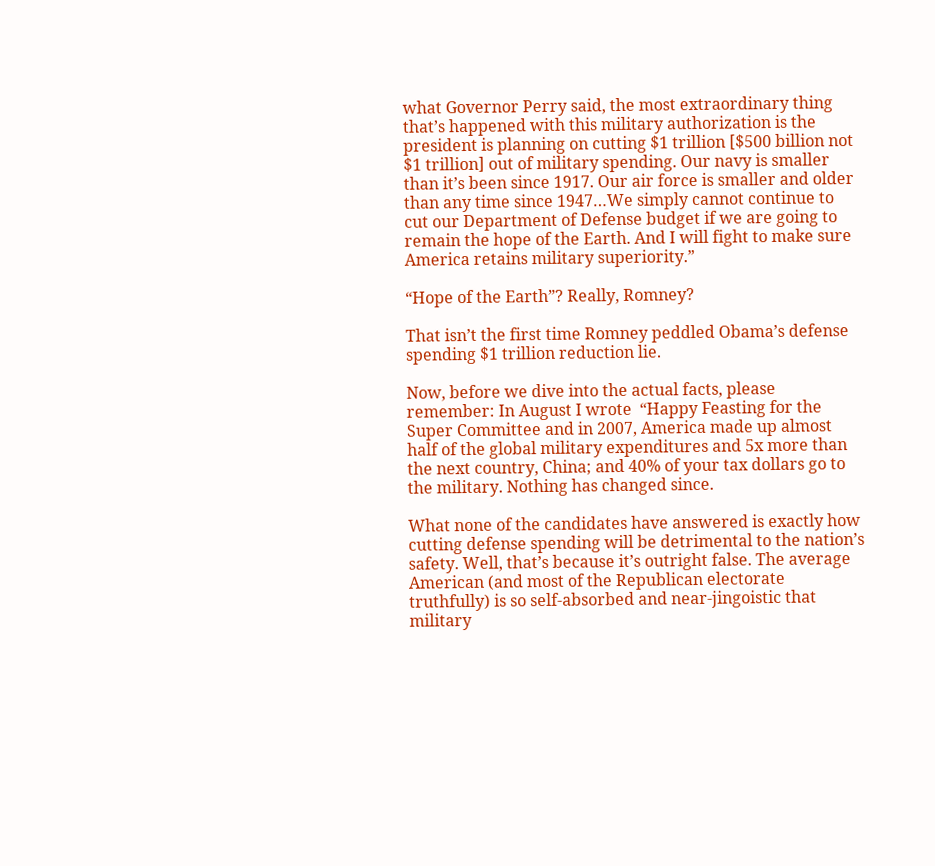what Governor Perry said, the most extraordinary thing that’s happened with this military authorization is the president is planning on cutting $1 trillion [$500 billion not $1 trillion] out of military spending. Our navy is smaller than it’s been since 1917. Our air force is smaller and older than any time since 1947…We simply cannot continue to cut our Department of Defense budget if we are going to remain the hope of the Earth. And I will fight to make sure America retains military superiority.”

“Hope of the Earth”? Really, Romney?

That isn’t the first time Romney peddled Obama’s defense spending $1 trillion reduction lie.

Now, before we dive into the actual facts, please remember: In August I wrote  “Happy Feasting for the Super Committee and in 2007, America made up almost half of the global military expenditures and 5x more than the next country, China; and 40% of your tax dollars go to the military. Nothing has changed since.

What none of the candidates have answered is exactly how cutting defense spending will be detrimental to the nation’s safety. Well, that’s because it’s outright false. The average American (and most of the Republican electorate truthfully) is so self-absorbed and near-jingoistic that military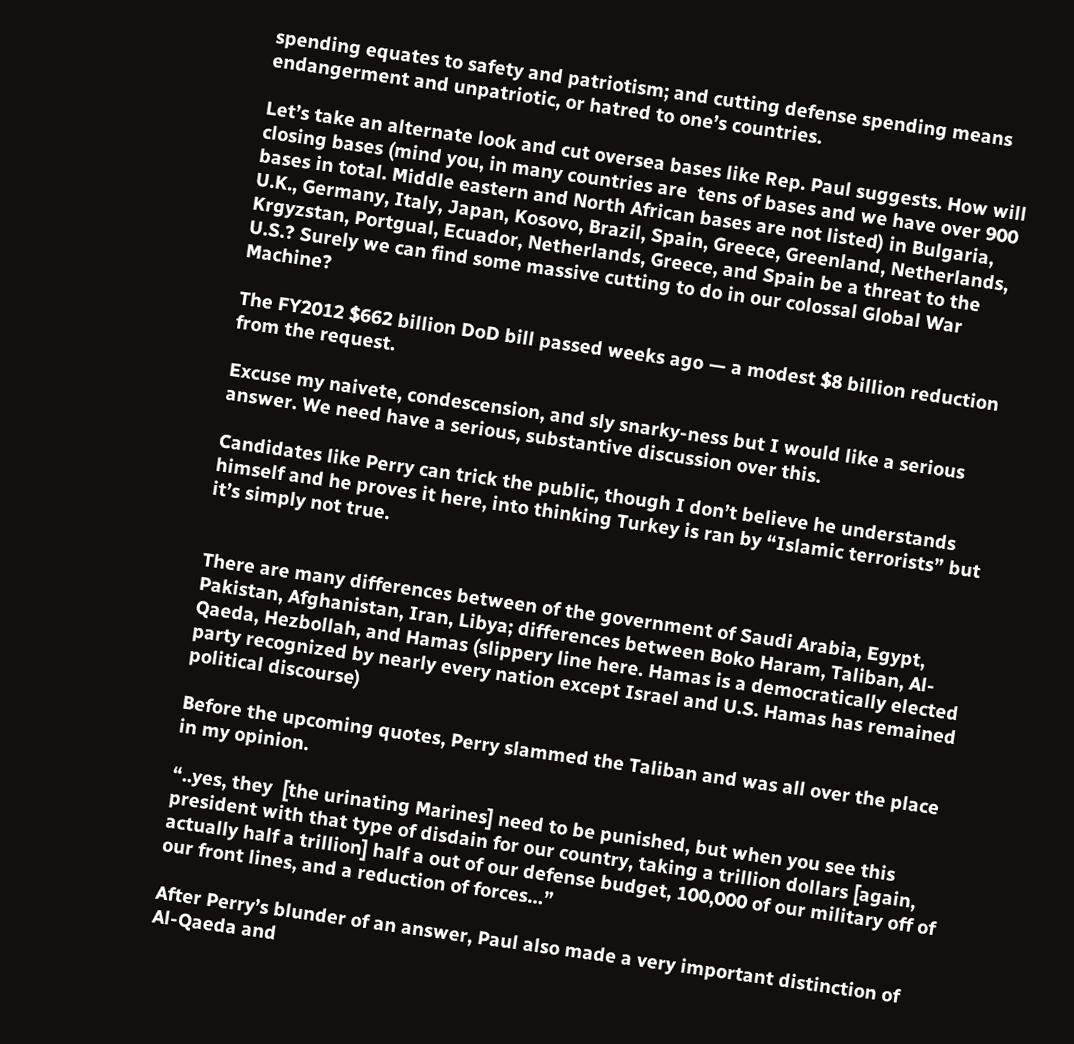spending equates to safety and patriotism; and cutting defense spending means endangerment and unpatriotic, or hatred to one’s countries.

Let’s take an alternate look and cut oversea bases like Rep. Paul suggests. How will closing bases (mind you, in many countries are  tens of bases and we have over 900 bases in total. Middle eastern and North African bases are not listed) in Bulgaria, U.K., Germany, Italy, Japan, Kosovo, Brazil, Spain, Greece, Greenland, Netherlands, Krgyzstan, Portgual, Ecuador, Netherlands, Greece, and Spain be a threat to the U.S.? Surely we can find some massive cutting to do in our colossal Global War Machine?

The FY2012 $662 billion DoD bill passed weeks ago — a modest $8 billion reduction from the request.

Excuse my naivete, condescension, and sly snarky-ness but I would like a serious answer. We need have a serious, substantive discussion over this.

Candidates like Perry can trick the public, though I don’t believe he understands himself and he proves it here, into thinking Turkey is ran by “Islamic terrorists” but it’s simply not true.


There are many differences between of the government of Saudi Arabia, Egypt, Pakistan, Afghanistan, Iran, Libya; differences between Boko Haram, Taliban, Al-Qaeda, Hezbollah, and Hamas (slippery line here. Hamas is a democratically elected party recognized by nearly every nation except Israel and U.S. Hamas has remained political discourse)

Before the upcoming quotes, Perry slammed the Taliban and was all over the place in my opinion.

“..yes, they  [the urinating Marines] need to be punished, but when you see this president with that type of disdain for our country, taking a trillion dollars [again, actually half a trillion] half a out of our defense budget, 100,000 of our military off of our front lines, and a reduction of forces…”

After Perry’s blunder of an answer, Paul also made a very important distinction of Al-Qaeda and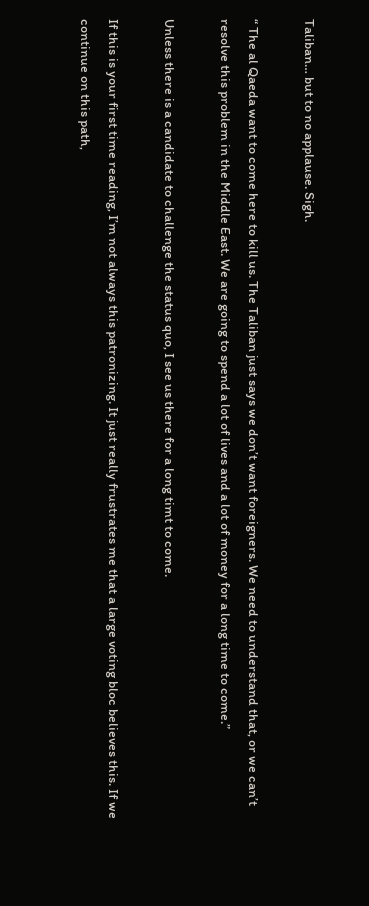Taliban… but to no applause. Sigh.

“ The al Qaeda want to come here to kill us. The Taliban just says we don’t want foreigners. We need to understand that, or we can’t resolve this problem in the Middle East. We are going to spend a lot of lives and a lot of money for a long time to come.”

Unless there is a candidate to challenge the status quo, I see us there for a long timt to come.

If this is your first time reading, I’m not always this patronizing. It just really frustrates me that a large voting bloc believes this. If we continue on this path,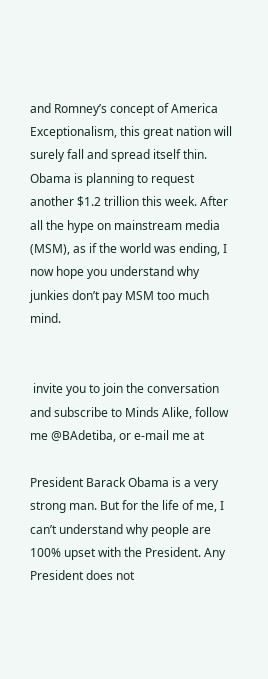and Romney’s concept of America Exceptionalism, this great nation will surely fall and spread itself thin. Obama is planning to request another $1.2 trillion this week. After all the hype on mainstream media (MSM), as if the world was ending, I now hope you understand why junkies don’t pay MSM too much mind.


 invite you to join the conversation and subscribe to Minds Alike, follow me @BAdetiba, or e-mail me at

President Barack Obama is a very strong man. But for the life of me, I can’t understand why people are 100% upset with the President. Any President does not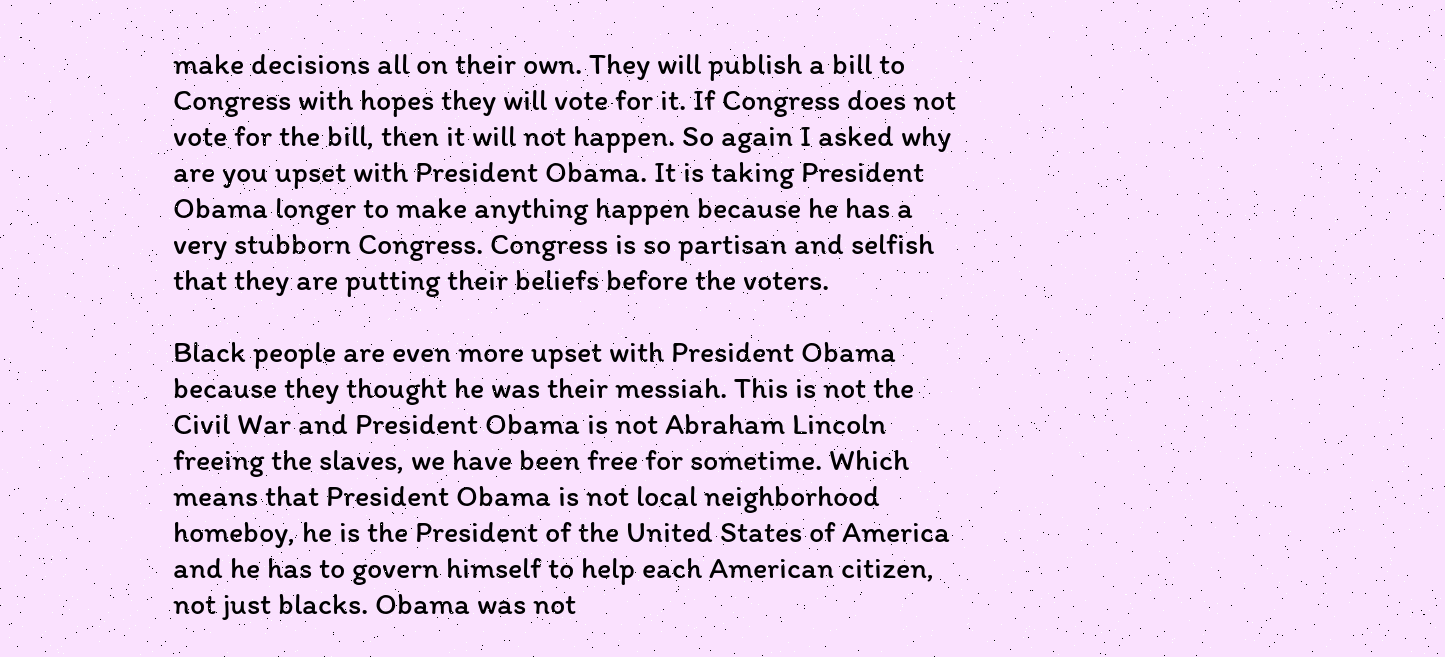make decisions all on their own. They will publish a bill to Congress with hopes they will vote for it. If Congress does not vote for the bill, then it will not happen. So again I asked why are you upset with President Obama. It is taking President Obama longer to make anything happen because he has a very stubborn Congress. Congress is so partisan and selfish that they are putting their beliefs before the voters.

Black people are even more upset with President Obama because they thought he was their messiah. This is not the Civil War and President Obama is not Abraham Lincoln freeing the slaves, we have been free for sometime. Which means that President Obama is not local neighborhood homeboy, he is the President of the United States of America and he has to govern himself to help each American citizen, not just blacks. Obama was not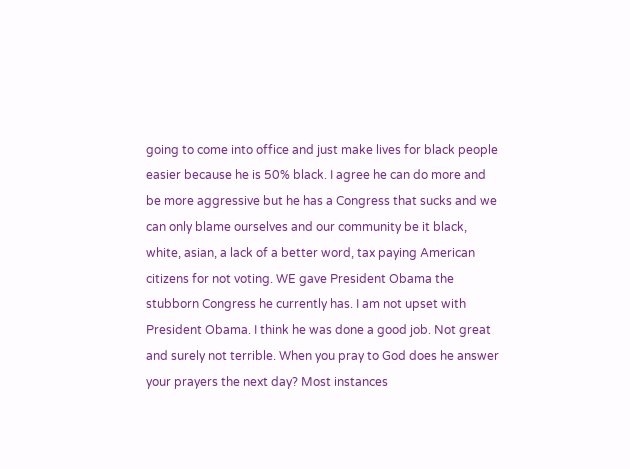going to come into office and just make lives for black people easier because he is 50% black. I agree he can do more and be more aggressive but he has a Congress that sucks and we can only blame ourselves and our community be it black, white, asian, a lack of a better word, tax paying American citizens for not voting. WE gave President Obama the stubborn Congress he currently has. I am not upset with President Obama. I think he was done a good job. Not great and surely not terrible. When you pray to God does he answer your prayers the next day? Most instances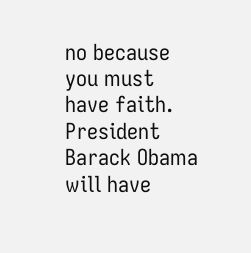no because you must have faith. President Barack Obama will have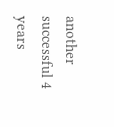another successful 4 years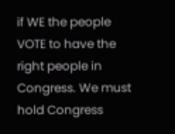if WE the people VOTE to have the right people in Congress. We must hold Congress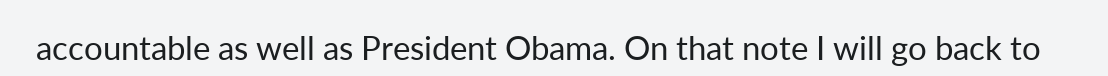accountable as well as President Obama. On that note I will go back to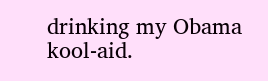drinking my Obama kool-aid.